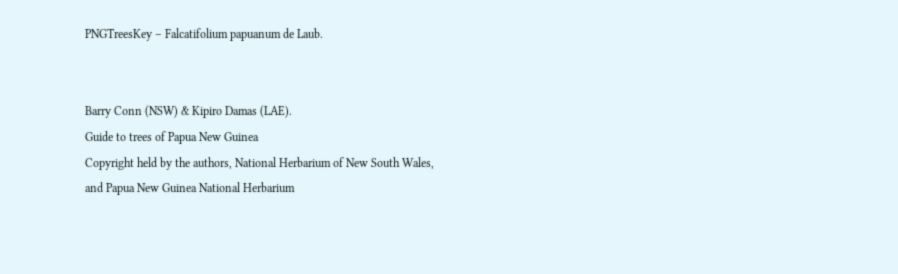PNGTreesKey – Falcatifolium papuanum de Laub.


Barry Conn (NSW) & Kipiro Damas (LAE).
Guide to trees of Papua New Guinea
Copyright held by the authors, National Herbarium of New South Wales, and Papua New Guinea National Herbarium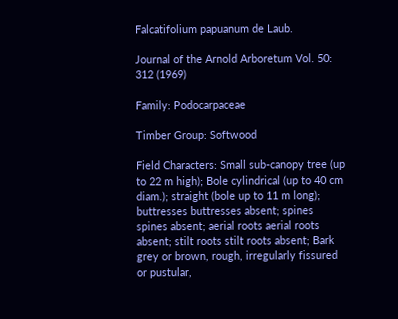Falcatifolium papuanum de Laub.

Journal of the Arnold Arboretum Vol. 50: 312 (1969)

Family: Podocarpaceae

Timber Group: Softwood

Field Characters: Small sub-canopy tree (up to 22 m high); Bole cylindrical (up to 40 cm diam.); straight (bole up to 11 m long); buttresses buttresses absent; spines spines absent; aerial roots aerial roots absent; stilt roots stilt roots absent; Bark grey or brown, rough, irregularly fissured or pustular,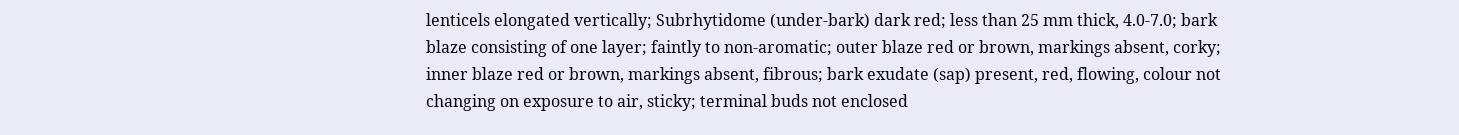lenticels elongated vertically; Subrhytidome (under-bark) dark red; less than 25 mm thick, 4.0-7.0; bark blaze consisting of one layer; faintly to non-aromatic; outer blaze red or brown, markings absent, corky; inner blaze red or brown, markings absent, fibrous; bark exudate (sap) present, red, flowing, colour not changing on exposure to air, sticky; terminal buds not enclosed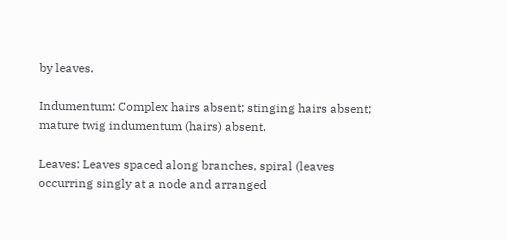by leaves.

Indumentum: Complex hairs absent; stinging hairs absent; mature twig indumentum (hairs) absent.

Leaves: Leaves spaced along branches, spiral (leaves occurring singly at a node and arranged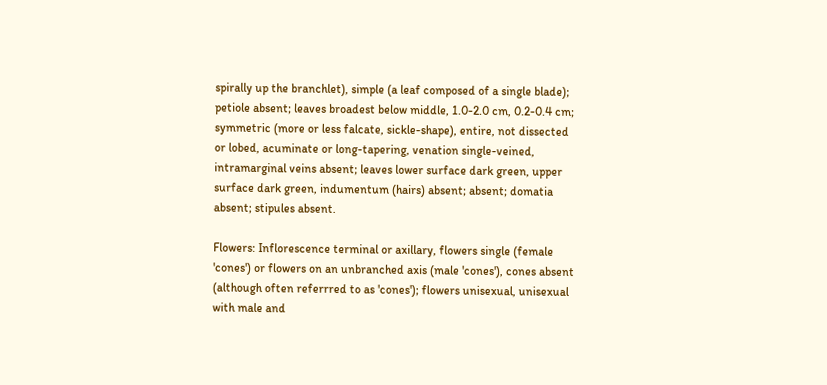spirally up the branchlet), simple (a leaf composed of a single blade); petiole absent; leaves broadest below middle, 1.0-2.0 cm, 0.2-0.4 cm; symmetric (more or less falcate, sickle-shape), entire, not dissected or lobed, acuminate or long-tapering, venation single-veined, intramarginal veins absent; leaves lower surface dark green, upper surface dark green, indumentum (hairs) absent; absent; domatia absent; stipules absent.

Flowers: Inflorescence terminal or axillary, flowers single (female 'cones') or flowers on an unbranched axis (male 'cones'), cones absent (although often referrred to as 'cones'); flowers unisexual, unisexual with male and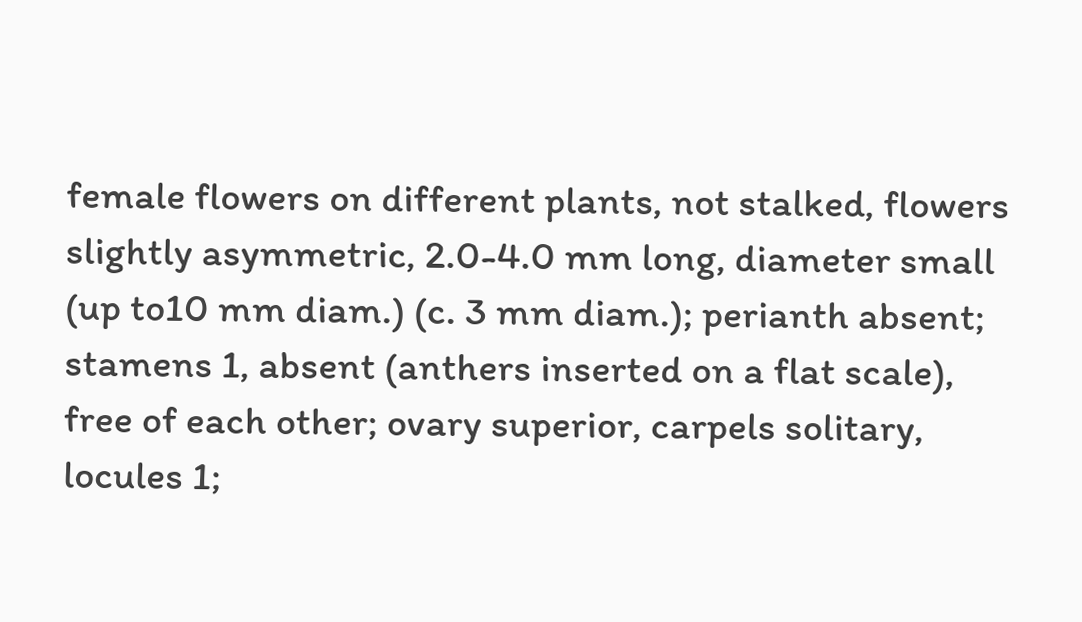female flowers on different plants, not stalked, flowers slightly asymmetric, 2.0-4.0 mm long, diameter small (up to10 mm diam.) (c. 3 mm diam.); perianth absent; stamens 1, absent (anthers inserted on a flat scale), free of each other; ovary superior, carpels solitary, locules 1;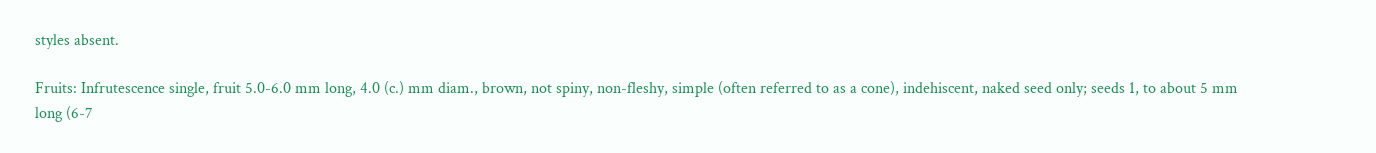styles absent.

Fruits: Infrutescence single, fruit 5.0-6.0 mm long, 4.0 (c.) mm diam., brown, not spiny, non-fleshy, simple (often referred to as a cone), indehiscent, naked seed only; seeds 1, to about 5 mm long (6-7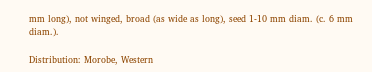mm long), not winged, broad (as wide as long), seed 1-10 mm diam. (c. 6 mm diam.).

Distribution: Morobe, Western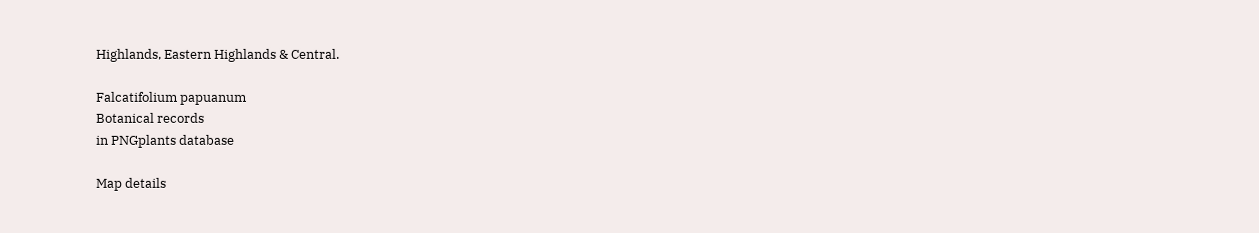Highlands, Eastern Highlands & Central.

Falcatifolium papuanum
Botanical records
in PNGplants database

Map details